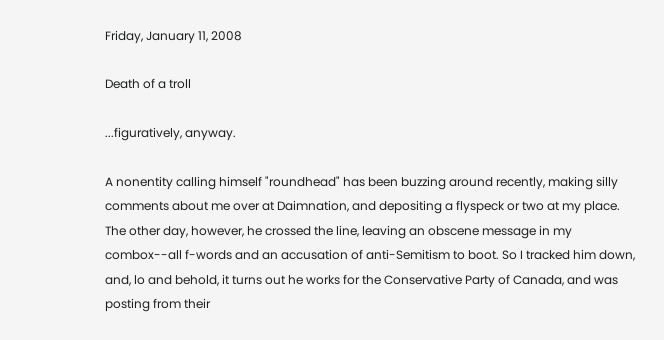Friday, January 11, 2008

Death of a troll

...figuratively, anyway.

A nonentity calling himself "roundhead" has been buzzing around recently, making silly comments about me over at Daimnation, and depositing a flyspeck or two at my place. The other day, however, he crossed the line, leaving an obscene message in my combox--all f-words and an accusation of anti-Semitism to boot. So I tracked him down, and, lo and behold, it turns out he works for the Conservative Party of Canada, and was posting from their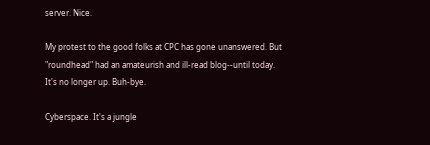server. Nice.

My protest to the good folks at CPC has gone unanswered. But "roundhead" had an amateurish and ill-read blog--until today. It's no longer up. Buh-bye.

Cyberspace. It's a jungle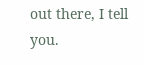out there, I tell you.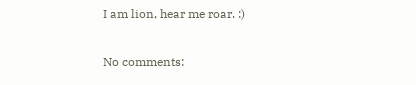I am lion, hear me roar. :)

No comments: